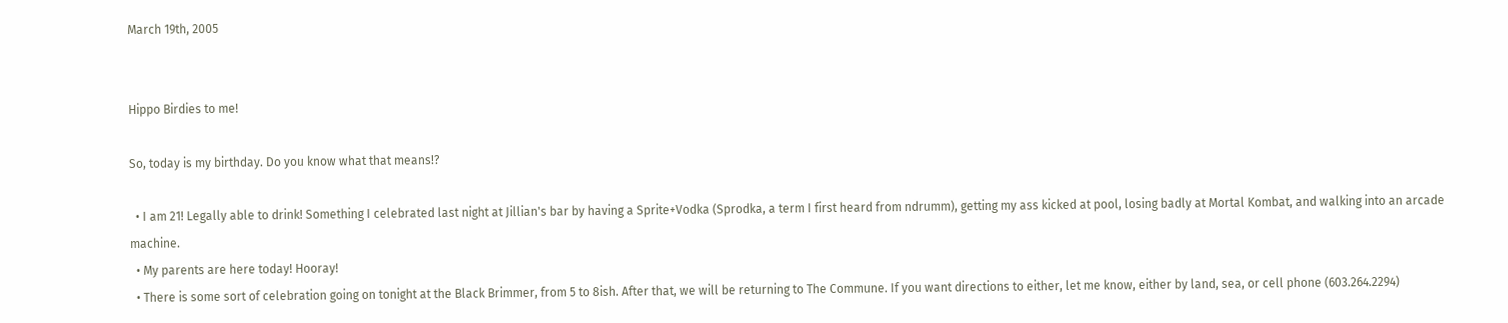March 19th, 2005


Hippo Birdies to me!

So, today is my birthday. Do you know what that means!?

  • I am 21! Legally able to drink! Something I celebrated last night at Jillian's bar by having a Sprite+Vodka (Sprodka, a term I first heard from ndrumm), getting my ass kicked at pool, losing badly at Mortal Kombat, and walking into an arcade machine.
  • My parents are here today! Hooray!
  • There is some sort of celebration going on tonight at the Black Brimmer, from 5 to 8ish. After that, we will be returning to The Commune. If you want directions to either, let me know, either by land, sea, or cell phone (603.264.2294)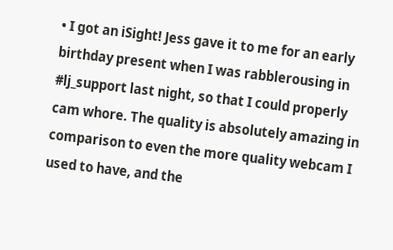• I got an iSight! Jess gave it to me for an early birthday present when I was rabblerousing in #lj_support last night, so that I could properly cam whore. The quality is absolutely amazing in comparison to even the more quality webcam I used to have, and the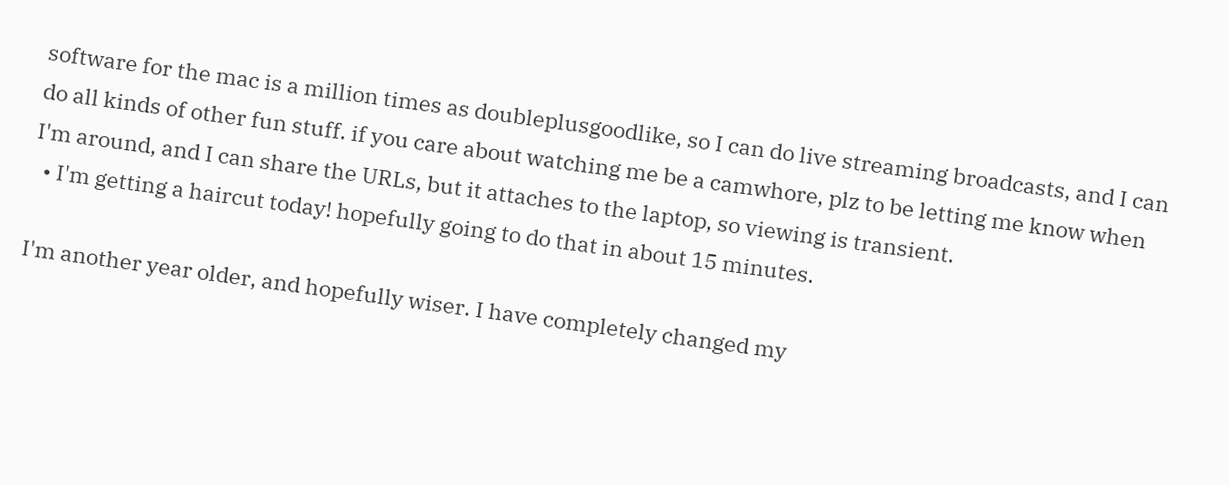software for the mac is a million times as doubleplusgoodlike, so I can do live streaming broadcasts, and I can do all kinds of other fun stuff. if you care about watching me be a camwhore, plz to be letting me know when I'm around, and I can share the URLs, but it attaches to the laptop, so viewing is transient.
  • I'm getting a haircut today! hopefully going to do that in about 15 minutes.

I'm another year older, and hopefully wiser. I have completely changed my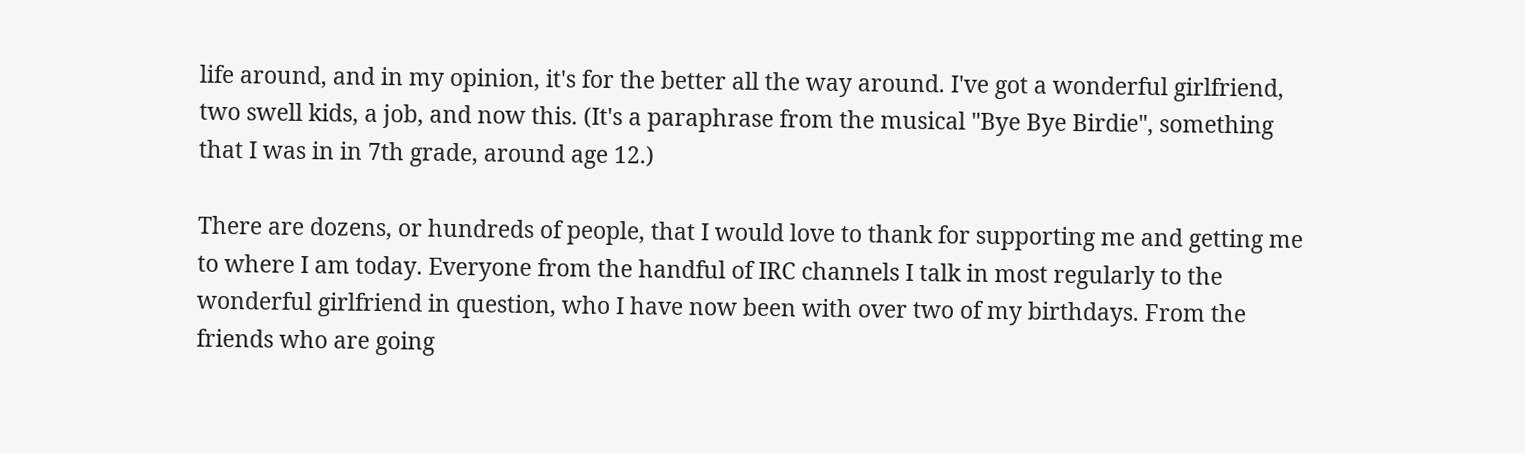life around, and in my opinion, it's for the better all the way around. I've got a wonderful girlfriend, two swell kids, a job, and now this. (It's a paraphrase from the musical "Bye Bye Birdie", something that I was in in 7th grade, around age 12.)

There are dozens, or hundreds of people, that I would love to thank for supporting me and getting me to where I am today. Everyone from the handful of IRC channels I talk in most regularly to the wonderful girlfriend in question, who I have now been with over two of my birthdays. From the friends who are going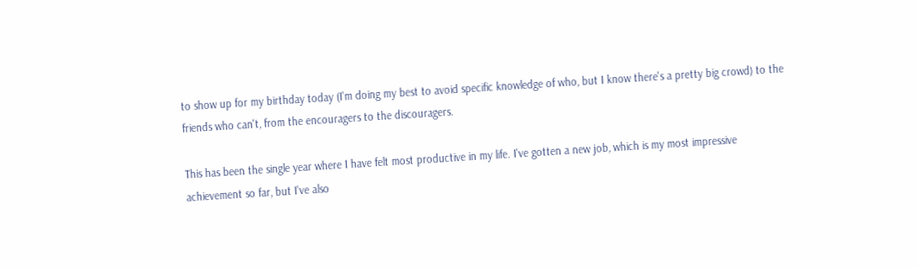to show up for my birthday today (I'm doing my best to avoid specific knowledge of who, but I know there's a pretty big crowd) to the friends who can't, from the encouragers to the discouragers.

This has been the single year where I have felt most productive in my life. I've gotten a new job, which is my most impressive achievement so far, but I've also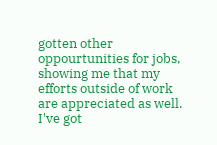gotten other oppourtunities for jobs, showing me that my efforts outside of work are appreciated as well. I've got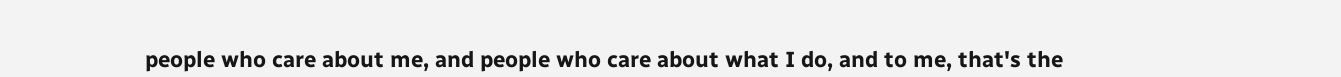people who care about me, and people who care about what I do, and to me, that's the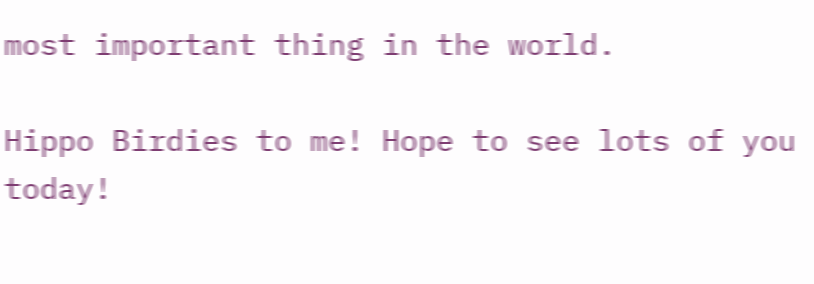most important thing in the world.

Hippo Birdies to me! Hope to see lots of you today!